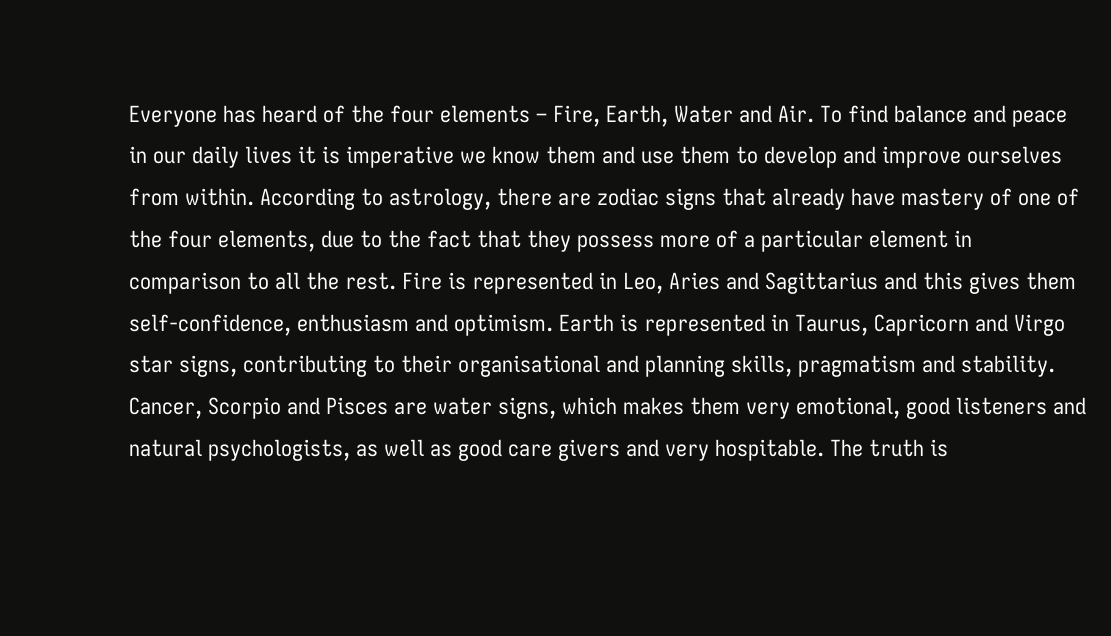Everyone has heard of the four elements – Fire, Earth, Water and Air. To find balance and peace in our daily lives it is imperative we know them and use them to develop and improve ourselves from within. According to astrology, there are zodiac signs that already have mastery of one of the four elements, due to the fact that they possess more of a particular element in comparison to all the rest. Fire is represented in Leo, Aries and Sagittarius and this gives them self-confidence, enthusiasm and optimism. Earth is represented in Taurus, Capricorn and Virgo star signs, contributing to their organisational and planning skills, pragmatism and stability. Cancer, Scorpio and Pisces are water signs, which makes them very emotional, good listeners and natural psychologists, as well as good care givers and very hospitable. The truth is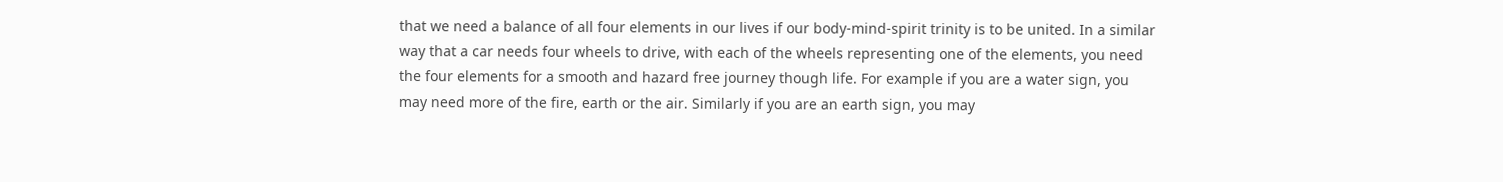that we need a balance of all four elements in our lives if our body-mind-spirit trinity is to be united. In a similar way that a car needs four wheels to drive, with each of the wheels representing one of the elements, you need the four elements for a smooth and hazard free journey though life. For example if you are a water sign, you may need more of the fire, earth or the air. Similarly if you are an earth sign, you may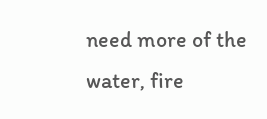need more of the water, fire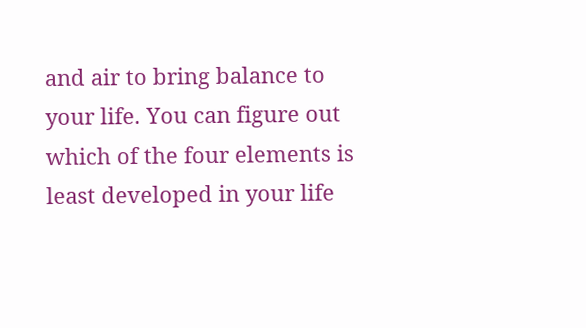and air to bring balance to your life. You can figure out which of the four elements is least developed in your life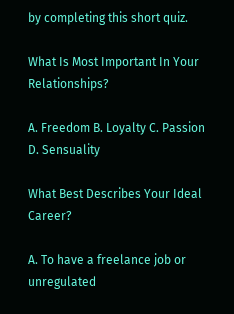by completing this short quiz.

What Is Most Important In Your Relationships?

A. Freedom B. Loyalty C. Passion D. Sensuality

What Best Describes Your Ideal Career?

A. To have a freelance job or unregulated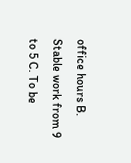office hours B. Stable work from 9 to 5 C. To be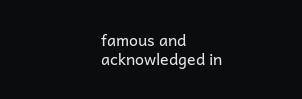famous and acknowledged in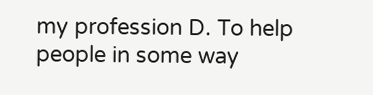my profession D. To help people in some way